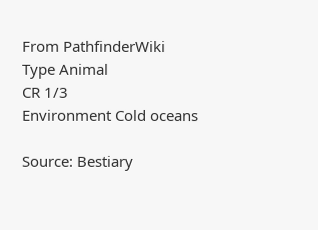From PathfinderWiki
Type Animal
CR 1/3
Environment Cold oceans

Source: Bestiary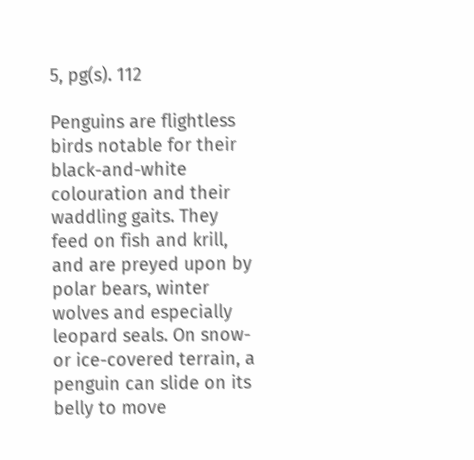5, pg(s). 112

Penguins are flightless birds notable for their black-and-white colouration and their waddling gaits. They feed on fish and krill, and are preyed upon by polar bears, winter wolves and especially leopard seals. On snow- or ice-covered terrain, a penguin can slide on its belly to move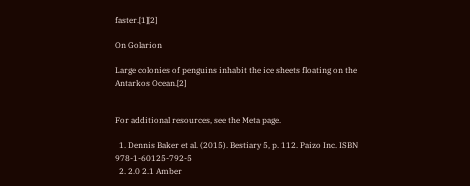faster.[1][2]

On Golarion

Large colonies of penguins inhabit the ice sheets floating on the Antarkos Ocean.[2]


For additional resources, see the Meta page.

  1. Dennis Baker et al. (2015). Bestiary 5, p. 112. Paizo Inc. ISBN 978-1-60125-792-5
  2. 2.0 2.1 Amber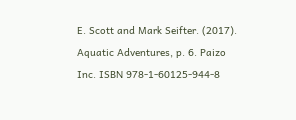E. Scott and Mark Seifter. (2017). Aquatic Adventures, p. 6. Paizo Inc. ISBN 978-1-60125-944-8